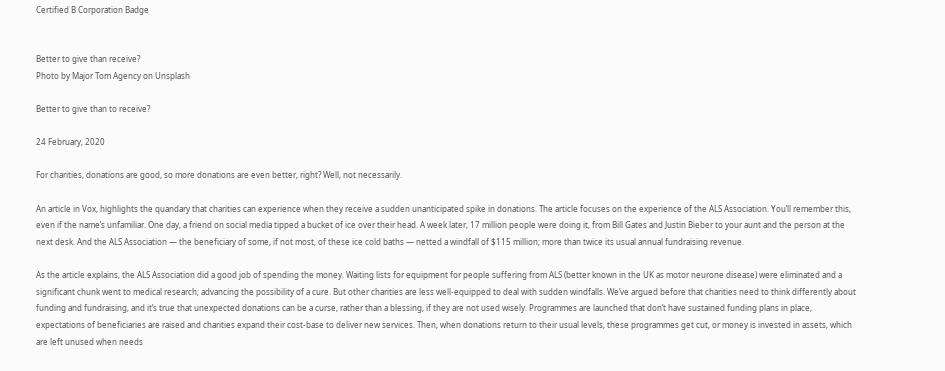Certified B Corporation Badge


Better to give than receive?
Photo by Major Tom Agency on Unsplash

Better to give than to receive?

24 February, 2020

For charities, donations are good, so more donations are even better, right? Well, not necessarily.

An article in Vox, highlights the quandary that charities can experience when they receive a sudden unanticipated spike in donations. The article focuses on the experience of the ALS Association. You’ll remember this, even if the name’s unfamiliar. One day, a friend on social media tipped a bucket of ice over their head. A week later, 17 million people were doing it, from Bill Gates and Justin Bieber to your aunt and the person at the next desk. And the ALS Association — the beneficiary of some, if not most, of these ice cold baths — netted a windfall of $115 million; more than twice its usual annual fundraising revenue.

As the article explains, the ALS Association did a good job of spending the money. Waiting lists for equipment for people suffering from ALS (better known in the UK as motor neurone disease) were eliminated and a significant chunk went to medical research; advancing the possibility of a cure. But other charities are less well-equipped to deal with sudden windfalls. We’ve argued before that charities need to think differently about funding and fundraising, and it’s true that unexpected donations can be a curse, rather than a blessing, if they are not used wisely. Programmes are launched that don’t have sustained funding plans in place, expectations of beneficiaries are raised and charities expand their cost-base to deliver new services. Then, when donations return to their usual levels, these programmes get cut, or money is invested in assets, which are left unused when needs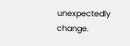unexpectedly change.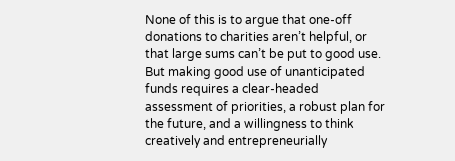None of this is to argue that one-off donations to charities aren’t helpful, or that large sums can’t be put to good use. But making good use of unanticipated funds requires a clear-headed assessment of priorities, a robust plan for the future, and a willingness to think creatively and entrepreneurially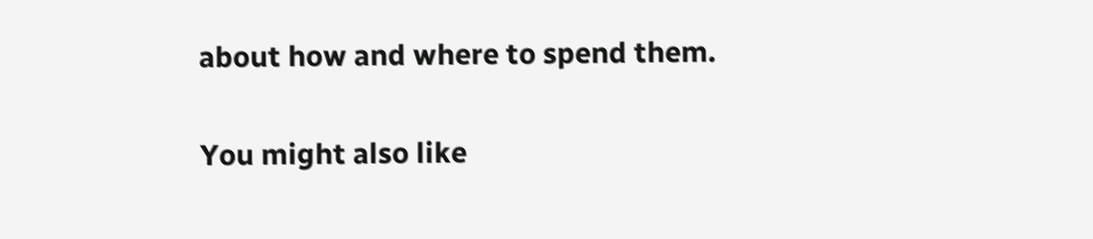about how and where to spend them.

You might also like